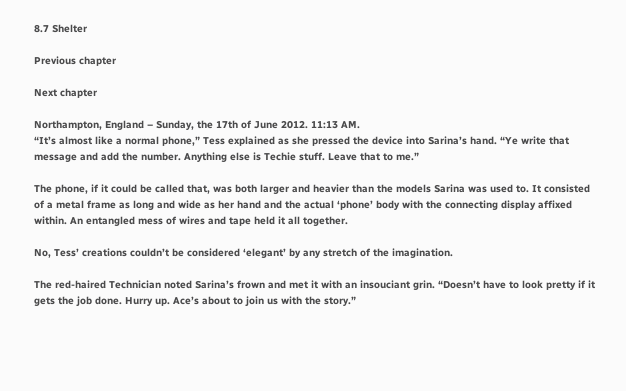8.7 Shelter

Previous chapter

Next chapter

Northampton, England – Sunday, the 17th of June 2012. 11:13 AM.
“It’s almost like a normal phone,” Tess explained as she pressed the device into Sarina’s hand. “Ye write that message and add the number. Anything else is Techie stuff. Leave that to me.”

The phone, if it could be called that, was both larger and heavier than the models Sarina was used to. It consisted of a metal frame as long and wide as her hand and the actual ‘phone’ body with the connecting display affixed within. An entangled mess of wires and tape held it all together.

No, Tess’ creations couldn’t be considered ‘elegant’ by any stretch of the imagination.

The red-haired Technician noted Sarina’s frown and met it with an insouciant grin. “Doesn’t have to look pretty if it gets the job done. Hurry up. Ace’s about to join us with the story.”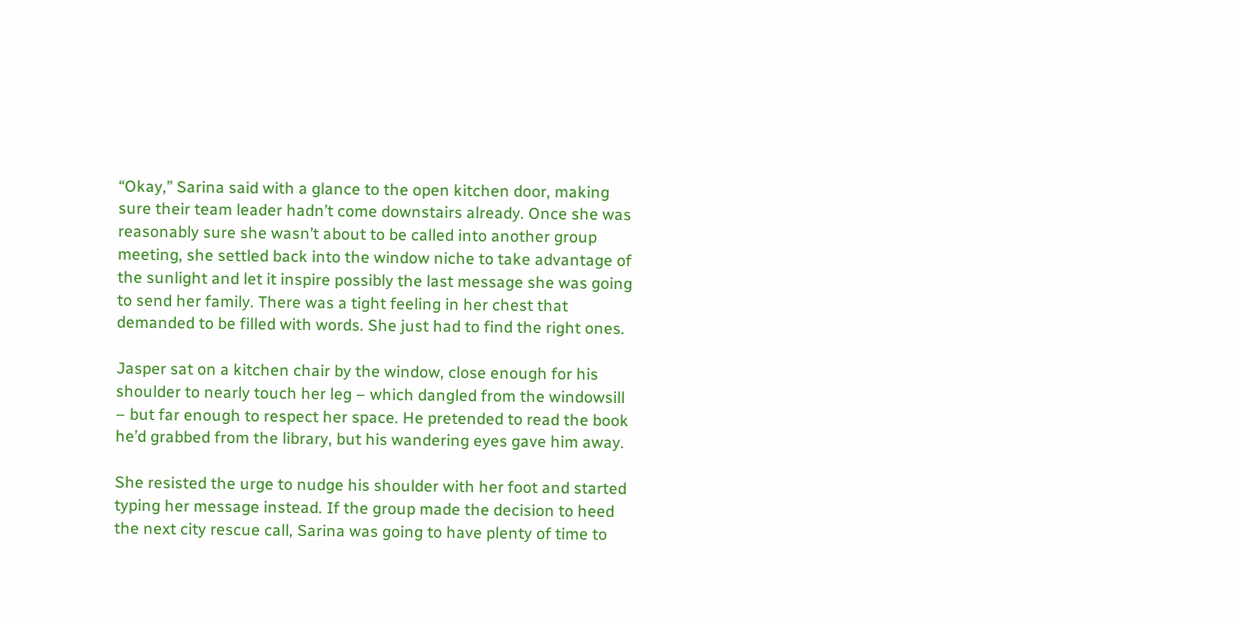“Okay,” Sarina said with a glance to the open kitchen door, making sure their team leader hadn’t come downstairs already. Once she was reasonably sure she wasn’t about to be called into another group meeting, she settled back into the window niche to take advantage of the sunlight and let it inspire possibly the last message she was going to send her family. There was a tight feeling in her chest that demanded to be filled with words. She just had to find the right ones.

Jasper sat on a kitchen chair by the window, close enough for his shoulder to nearly touch her leg – which dangled from the windowsill – but far enough to respect her space. He pretended to read the book he’d grabbed from the library, but his wandering eyes gave him away.

She resisted the urge to nudge his shoulder with her foot and started typing her message instead. If the group made the decision to heed the next city rescue call, Sarina was going to have plenty of time to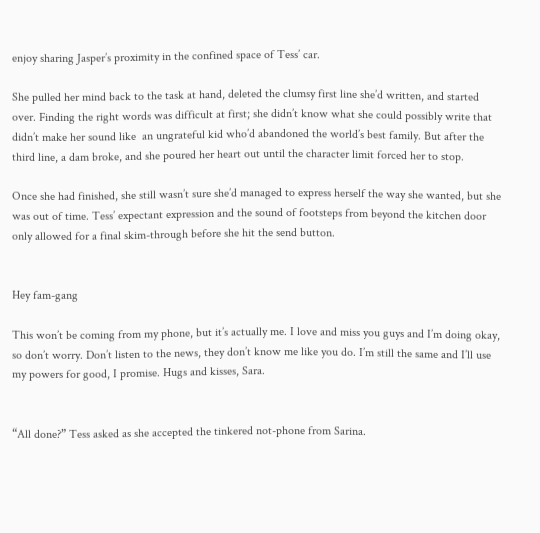enjoy sharing Jasper’s proximity in the confined space of Tess’ car.

She pulled her mind back to the task at hand, deleted the clumsy first line she’d written, and started over. Finding the right words was difficult at first; she didn’t know what she could possibly write that didn’t make her sound like  an ungrateful kid who’d abandoned the world’s best family. But after the third line, a dam broke, and she poured her heart out until the character limit forced her to stop.

Once she had finished, she still wasn’t sure she’d managed to express herself the way she wanted, but she was out of time. Tess’ expectant expression and the sound of footsteps from beyond the kitchen door only allowed for a final skim-through before she hit the send button.


Hey fam-gang

This won’t be coming from my phone, but it’s actually me. I love and miss you guys and I’m doing okay, so don’t worry. Don’t listen to the news, they don’t know me like you do. I’m still the same and I’ll use my powers for good, I promise. Hugs and kisses, Sara.


“All done?” Tess asked as she accepted the tinkered not-phone from Sarina.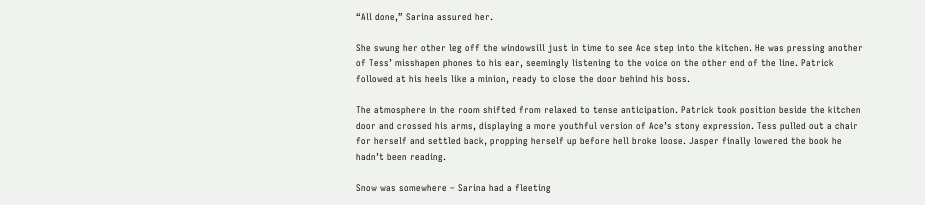“All done,” Sarina assured her.

She swung her other leg off the windowsill just in time to see Ace step into the kitchen. He was pressing another of Tess’ misshapen phones to his ear, seemingly listening to the voice on the other end of the line. Patrick followed at his heels like a minion, ready to close the door behind his boss.

The atmosphere in the room shifted from relaxed to tense anticipation. Patrick took position beside the kitchen door and crossed his arms, displaying a more youthful version of Ace’s stony expression. Tess pulled out a chair for herself and settled back, propping herself up before hell broke loose. Jasper finally lowered the book he hadn’t been reading.

Snow was somewhere – Sarina had a fleeting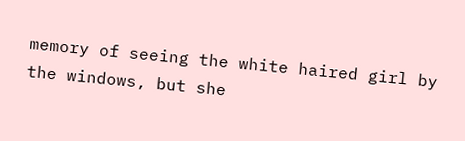memory of seeing the white haired girl by the windows, but she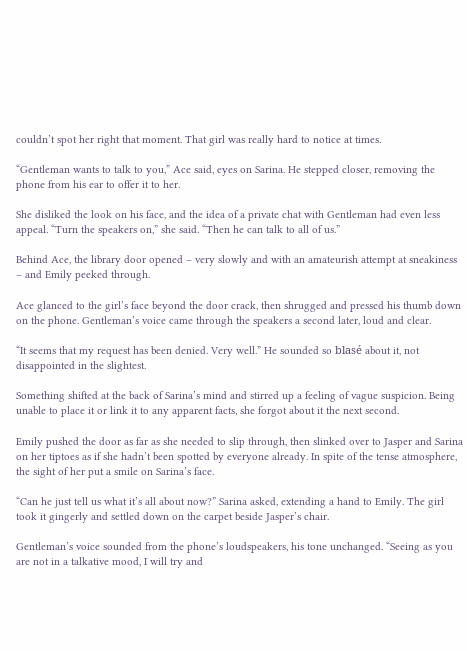couldn’t spot her right that moment. That girl was really hard to notice at times.

“Gentleman wants to talk to you,” Ace said, eyes on Sarina. He stepped closer, removing the phone from his ear to offer it to her.

She disliked the look on his face, and the idea of a private chat with Gentleman had even less appeal. “Turn the speakers on,” she said. “Then he can talk to all of us.”

Behind Ace, the library door opened – very slowly and with an amateurish attempt at sneakiness – and Emily peeked through.

Ace glanced to the girl’s face beyond the door crack, then shrugged and pressed his thumb down on the phone. Gentleman’s voice came through the speakers a second later, loud and clear.

“It seems that my request has been denied. Very well.” He sounded so blasé about it, not disappointed in the slightest.

Something shifted at the back of Sarina’s mind and stirred up a feeling of vague suspicion. Being unable to place it or link it to any apparent facts, she forgot about it the next second.

Emily pushed the door as far as she needed to slip through, then slinked over to Jasper and Sarina on her tiptoes as if she hadn’t been spotted by everyone already. In spite of the tense atmosphere, the sight of her put a smile on Sarina’s face.

“Can he just tell us what it’s all about now?” Sarina asked, extending a hand to Emily. The girl took it gingerly and settled down on the carpet beside Jasper’s chair.

Gentleman’s voice sounded from the phone’s loudspeakers, his tone unchanged. “Seeing as you are not in a talkative mood, I will try and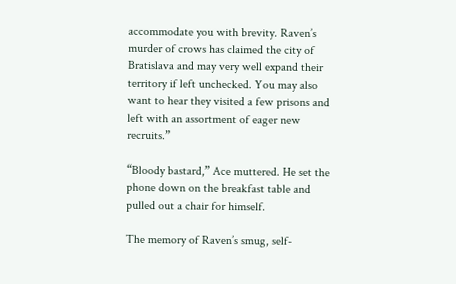accommodate you with brevity. Raven’s murder of crows has claimed the city of Bratislava and may very well expand their territory if left unchecked. You may also want to hear they visited a few prisons and left with an assortment of eager new recruits.”

“Bloody bastard,” Ace muttered. He set the phone down on the breakfast table and pulled out a chair for himself.

The memory of Raven’s smug, self-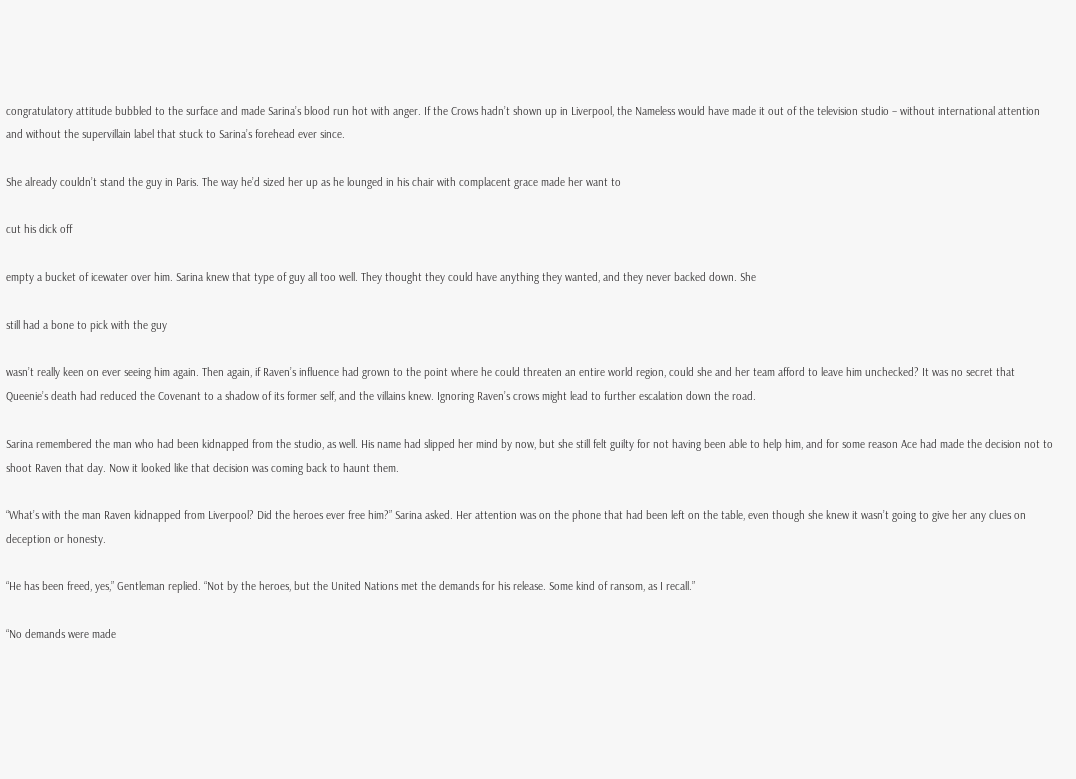congratulatory attitude bubbled to the surface and made Sarina’s blood run hot with anger. If the Crows hadn’t shown up in Liverpool, the Nameless would have made it out of the television studio – without international attention and without the supervillain label that stuck to Sarina’s forehead ever since.

She already couldn’t stand the guy in Paris. The way he’d sized her up as he lounged in his chair with complacent grace made her want to

cut his dick off

empty a bucket of icewater over him. Sarina knew that type of guy all too well. They thought they could have anything they wanted, and they never backed down. She

still had a bone to pick with the guy

wasn’t really keen on ever seeing him again. Then again, if Raven’s influence had grown to the point where he could threaten an entire world region, could she and her team afford to leave him unchecked? It was no secret that Queenie’s death had reduced the Covenant to a shadow of its former self, and the villains knew. Ignoring Raven’s crows might lead to further escalation down the road.

Sarina remembered the man who had been kidnapped from the studio, as well. His name had slipped her mind by now, but she still felt guilty for not having been able to help him, and for some reason Ace had made the decision not to shoot Raven that day. Now it looked like that decision was coming back to haunt them.

“What’s with the man Raven kidnapped from Liverpool? Did the heroes ever free him?” Sarina asked. Her attention was on the phone that had been left on the table, even though she knew it wasn’t going to give her any clues on deception or honesty.

“He has been freed, yes,” Gentleman replied. “Not by the heroes, but the United Nations met the demands for his release. Some kind of ransom, as I recall.”

“No demands were made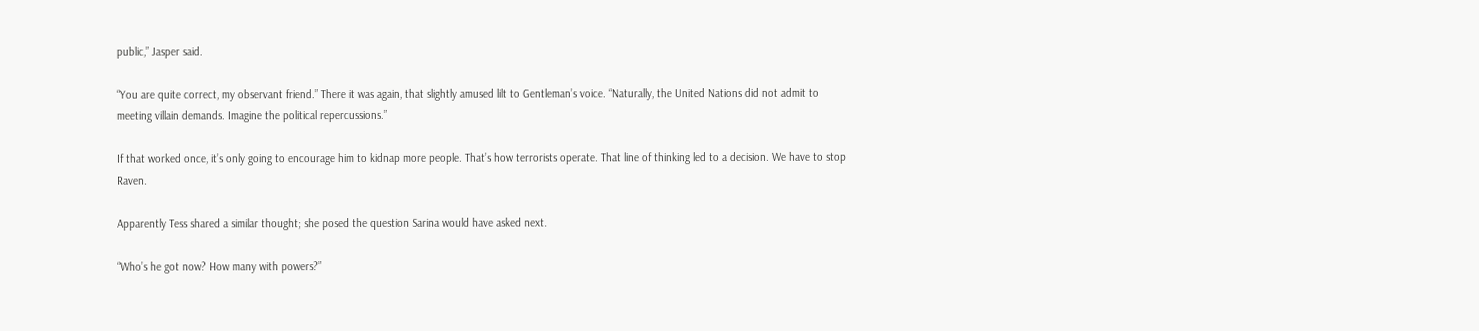public,” Jasper said.

“You are quite correct, my observant friend.” There it was again, that slightly amused lilt to Gentleman’s voice. “Naturally, the United Nations did not admit to meeting villain demands. Imagine the political repercussions.”

If that worked once, it’s only going to encourage him to kidnap more people. That’s how terrorists operate. That line of thinking led to a decision. We have to stop Raven.

Apparently Tess shared a similar thought; she posed the question Sarina would have asked next.

“Who’s he got now? How many with powers?”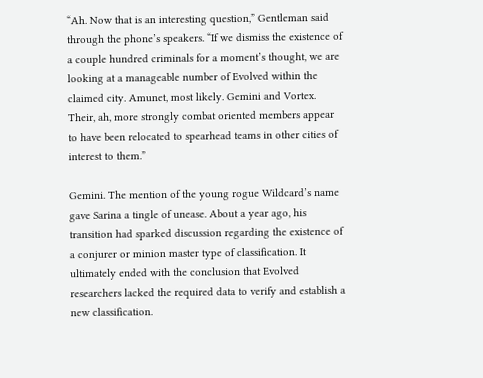“Ah. Now that is an interesting question,” Gentleman said through the phone’s speakers. “If we dismiss the existence of a couple hundred criminals for a moment’s thought, we are looking at a manageable number of Evolved within the claimed city. Amunet, most likely. Gemini and Vortex. Their, ah, more strongly combat oriented members appear to have been relocated to spearhead teams in other cities of interest to them.”

Gemini. The mention of the young rogue Wildcard’s name gave Sarina a tingle of unease. About a year ago, his transition had sparked discussion regarding the existence of a conjurer or minion master type of classification. It ultimately ended with the conclusion that Evolved researchers lacked the required data to verify and establish a new classification.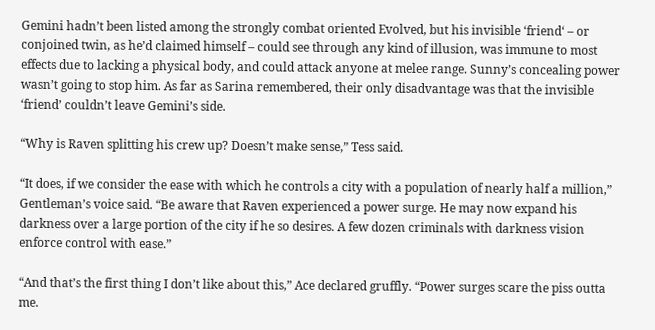Gemini hadn’t been listed among the strongly combat oriented Evolved, but his invisible ‘friend‘ – or conjoined twin, as he’d claimed himself – could see through any kind of illusion, was immune to most effects due to lacking a physical body, and could attack anyone at melee range. Sunny’s concealing power wasn’t going to stop him. As far as Sarina remembered, their only disadvantage was that the invisible ‘friend’ couldn’t leave Gemini’s side.

“Why is Raven splitting his crew up? Doesn’t make sense,” Tess said.

“It does, if we consider the ease with which he controls a city with a population of nearly half a million,” Gentleman’s voice said. “Be aware that Raven experienced a power surge. He may now expand his darkness over a large portion of the city if he so desires. A few dozen criminals with darkness vision enforce control with ease.”

“And that’s the first thing I don’t like about this,” Ace declared gruffly. “Power surges scare the piss outta me.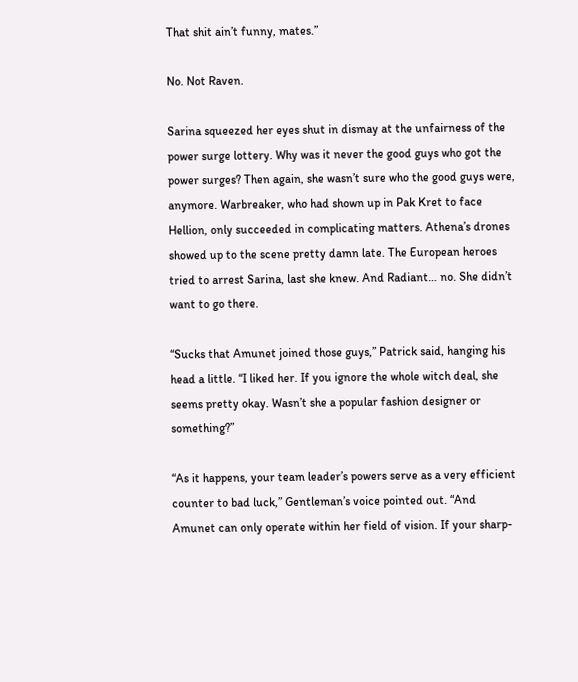That shit ain’t funny, mates.”

No. Not Raven.

Sarina squeezed her eyes shut in dismay at the unfairness of the power surge lottery. Why was it never the good guys who got the power surges? Then again, she wasn’t sure who the good guys were, anymore. Warbreaker, who had shown up in Pak Kret to face Hellion, only succeeded in complicating matters. Athena’s drones showed up to the scene pretty damn late. The European heroes tried to arrest Sarina, last she knew. And Radiant… no. She didn’t want to go there.

“Sucks that Amunet joined those guys,” Patrick said, hanging his head a little. “I liked her. If you ignore the whole witch deal, she seems pretty okay. Wasn’t she a popular fashion designer or something?”

“As it happens, your team leader’s powers serve as a very efficient counter to bad luck,” Gentleman’s voice pointed out. “And Amunet can only operate within her field of vision. If your sharp-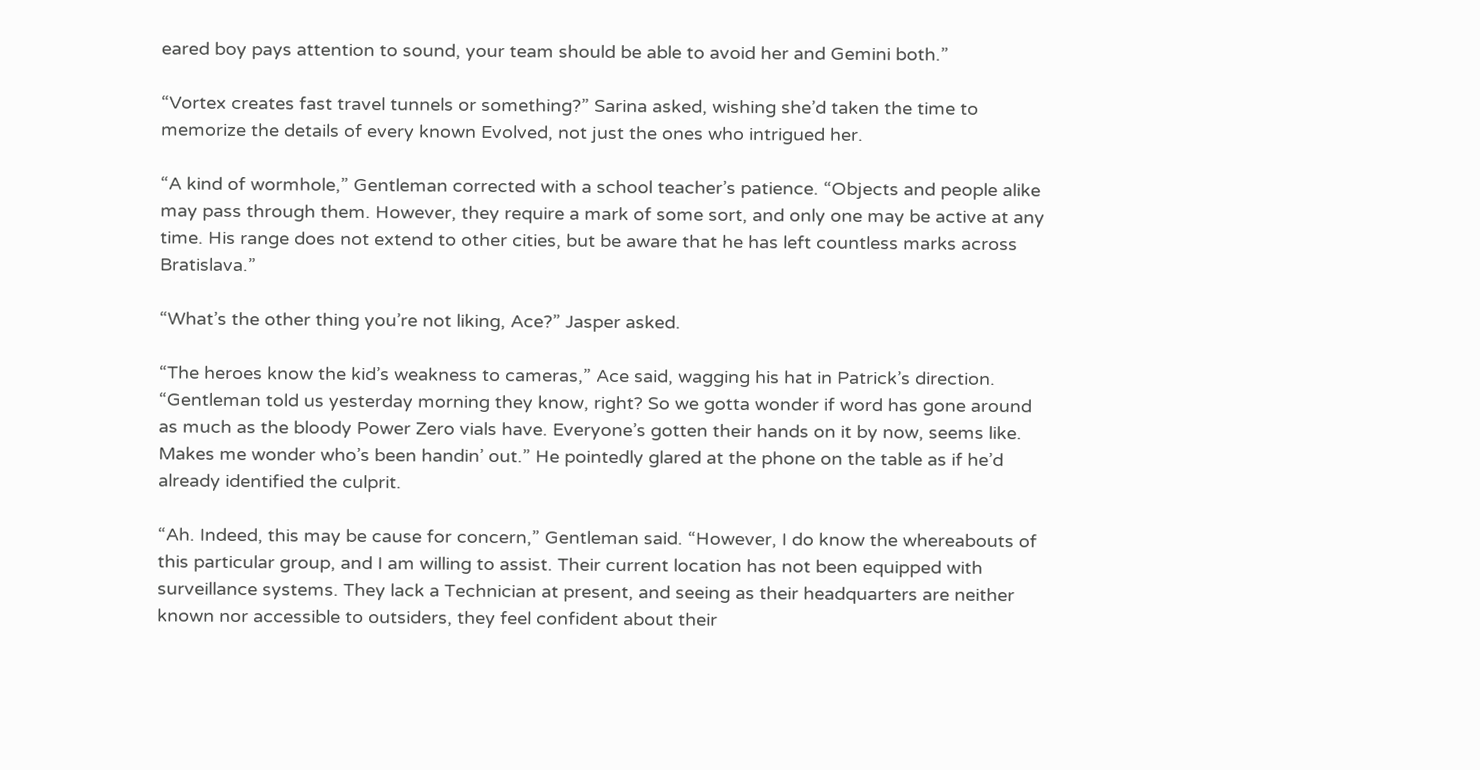eared boy pays attention to sound, your team should be able to avoid her and Gemini both.”

“Vortex creates fast travel tunnels or something?” Sarina asked, wishing she’d taken the time to memorize the details of every known Evolved, not just the ones who intrigued her.

“A kind of wormhole,” Gentleman corrected with a school teacher’s patience. “Objects and people alike may pass through them. However, they require a mark of some sort, and only one may be active at any time. His range does not extend to other cities, but be aware that he has left countless marks across Bratislava.”

“What’s the other thing you’re not liking, Ace?” Jasper asked.

“The heroes know the kid’s weakness to cameras,” Ace said, wagging his hat in Patrick’s direction. “Gentleman told us yesterday morning they know, right? So we gotta wonder if word has gone around as much as the bloody Power Zero vials have. Everyone’s gotten their hands on it by now, seems like. Makes me wonder who’s been handin’ out.” He pointedly glared at the phone on the table as if he’d already identified the culprit.

“Ah. Indeed, this may be cause for concern,” Gentleman said. “However, I do know the whereabouts of this particular group, and I am willing to assist. Their current location has not been equipped with surveillance systems. They lack a Technician at present, and seeing as their headquarters are neither known nor accessible to outsiders, they feel confident about their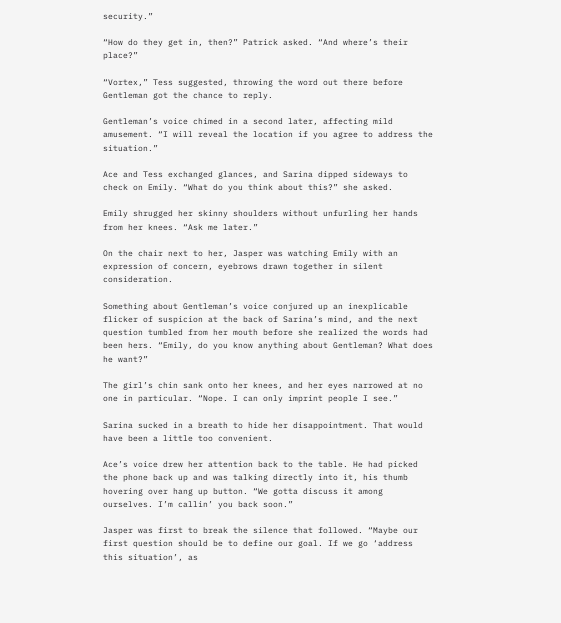security.”

“How do they get in, then?” Patrick asked. “And where’s their place?”

“Vortex,” Tess suggested, throwing the word out there before Gentleman got the chance to reply.

Gentleman’s voice chimed in a second later, affecting mild amusement. “I will reveal the location if you agree to address the situation.”

Ace and Tess exchanged glances, and Sarina dipped sideways to check on Emily. “What do you think about this?” she asked.

Emily shrugged her skinny shoulders without unfurling her hands from her knees. “Ask me later.”

On the chair next to her, Jasper was watching Emily with an expression of concern, eyebrows drawn together in silent consideration.

Something about Gentleman’s voice conjured up an inexplicable flicker of suspicion at the back of Sarina’s mind, and the next question tumbled from her mouth before she realized the words had been hers. “Emily, do you know anything about Gentleman? What does he want?”

The girl’s chin sank onto her knees, and her eyes narrowed at no one in particular. “Nope. I can only imprint people I see.”

Sarina sucked in a breath to hide her disappointment. That would have been a little too convenient.

Ace’s voice drew her attention back to the table. He had picked the phone back up and was talking directly into it, his thumb hovering over hang up button. “We gotta discuss it among ourselves. I’m callin’ you back soon.”

Jasper was first to break the silence that followed. “Maybe our first question should be to define our goal. If we go ‘address this situation’, as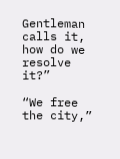Gentleman calls it, how do we resolve it?”

“We free the city,”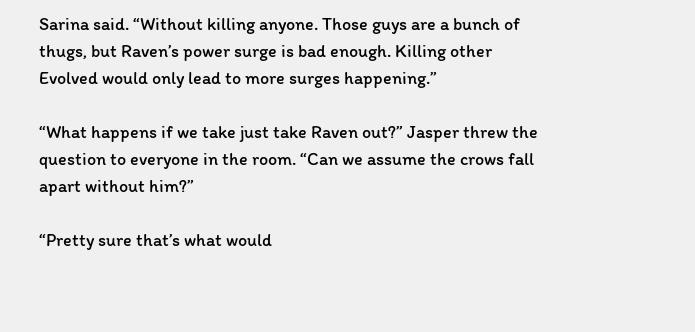Sarina said. “Without killing anyone. Those guys are a bunch of thugs, but Raven’s power surge is bad enough. Killing other Evolved would only lead to more surges happening.”

“What happens if we take just take Raven out?” Jasper threw the question to everyone in the room. “Can we assume the crows fall apart without him?”

“Pretty sure that’s what would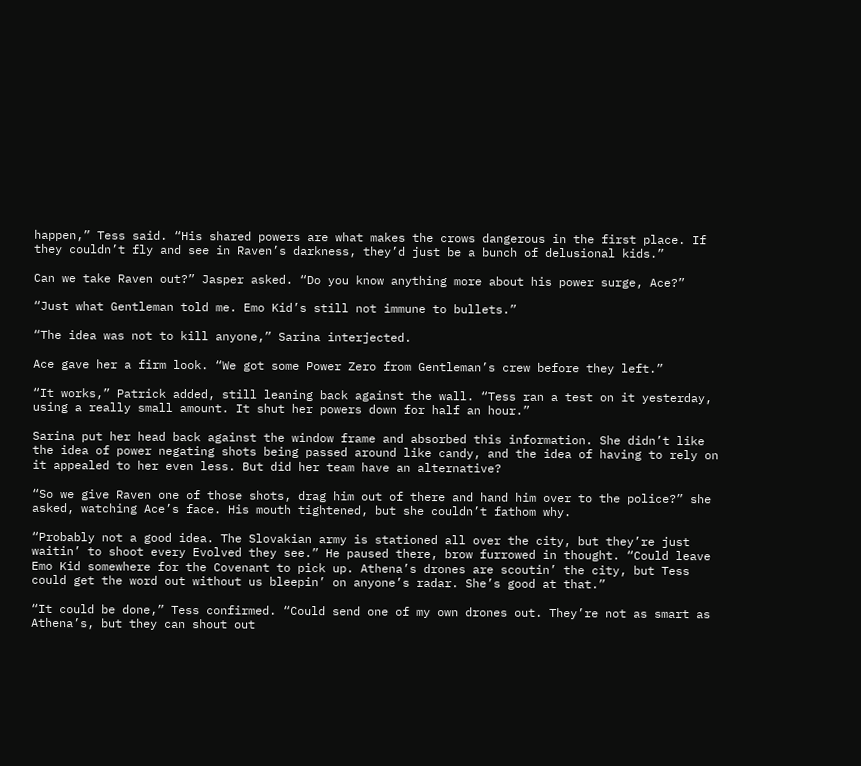happen,” Tess said. “His shared powers are what makes the crows dangerous in the first place. If they couldn’t fly and see in Raven’s darkness, they’d just be a bunch of delusional kids.”

Can we take Raven out?” Jasper asked. “Do you know anything more about his power surge, Ace?”

“Just what Gentleman told me. Emo Kid’s still not immune to bullets.”

“The idea was not to kill anyone,” Sarina interjected.

Ace gave her a firm look. “We got some Power Zero from Gentleman’s crew before they left.”

“It works,” Patrick added, still leaning back against the wall. “Tess ran a test on it yesterday, using a really small amount. It shut her powers down for half an hour.”

Sarina put her head back against the window frame and absorbed this information. She didn’t like the idea of power negating shots being passed around like candy, and the idea of having to rely on it appealed to her even less. But did her team have an alternative?

“So we give Raven one of those shots, drag him out of there and hand him over to the police?” she asked, watching Ace’s face. His mouth tightened, but she couldn’t fathom why.

“Probably not a good idea. The Slovakian army is stationed all over the city, but they’re just waitin’ to shoot every Evolved they see.” He paused there, brow furrowed in thought. “Could leave Emo Kid somewhere for the Covenant to pick up. Athena’s drones are scoutin’ the city, but Tess could get the word out without us bleepin’ on anyone’s radar. She’s good at that.”

“It could be done,” Tess confirmed. “Could send one of my own drones out. They’re not as smart as Athena’s, but they can shout out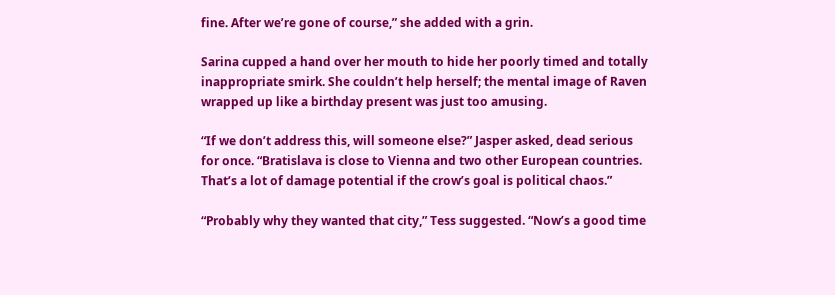fine. After we’re gone of course,” she added with a grin.

Sarina cupped a hand over her mouth to hide her poorly timed and totally inappropriate smirk. She couldn’t help herself; the mental image of Raven wrapped up like a birthday present was just too amusing.

“If we don’t address this, will someone else?” Jasper asked, dead serious for once. “Bratislava is close to Vienna and two other European countries. That’s a lot of damage potential if the crow’s goal is political chaos.”

“Probably why they wanted that city,” Tess suggested. “Now’s a good time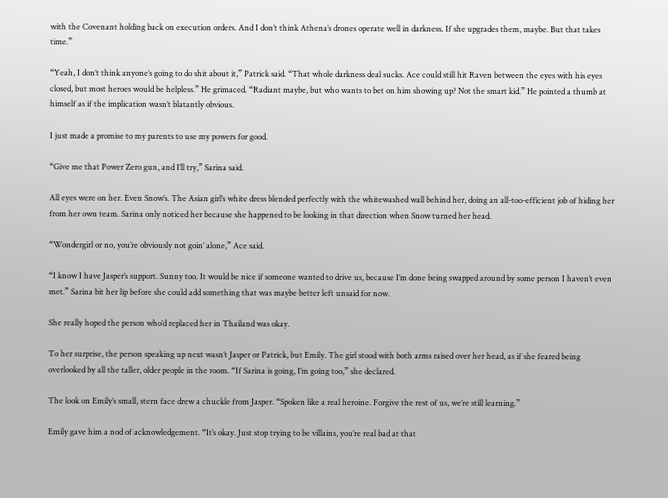with the Covenant holding back on execution orders. And I don’t think Athena’s drones operate well in darkness. If she upgrades them, maybe. But that takes time.”

“Yeah, I don’t think anyone’s going to do shit about it,” Patrick said. “That whole darkness deal sucks. Ace could still hit Raven between the eyes with his eyes closed, but most heroes would be helpless.” He grimaced. “Radiant maybe, but who wants to bet on him showing up? Not the smart kid.” He pointed a thumb at himself as if the implication wasn’t blatantly obvious.

I just made a promise to my parents to use my powers for good.

“Give me that Power Zero gun, and I’ll try,” Sarina said.

All eyes were on her. Even Snow’s. The Asian girl’s white dress blended perfectly with the whitewashed wall behind her, doing an all-too-efficient job of hiding her from her own team. Sarina only noticed her because she happened to be looking in that direction when Snow turned her head.

“Wondergirl or no, you’re obviously not goin’ alone,” Ace said.

“I know I have Jasper’s support. Sunny too. It would be nice if someone wanted to drive us, because I’m done being swapped around by some person I haven’t even met.” Sarina bit her lip before she could add something that was maybe better left unsaid for now.

She really hoped the person who’d replaced her in Thailand was okay.

To her surprise, the person speaking up next wasn’t Jasper or Patrick, but Emily. The girl stood with both arms raised over her head, as if she feared being overlooked by all the taller, older people in the room. “If Sarina is going, I’m going too,” she declared.

The look on Emily’s small, stern face drew a chuckle from Jasper. “Spoken like a real heroine. Forgive the rest of us, we’re still learning.”

Emily gave him a nod of acknowledgement. “It’s okay. Just stop trying to be villains, you’re real bad at that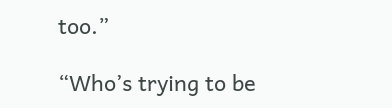too.”

“Who’s trying to be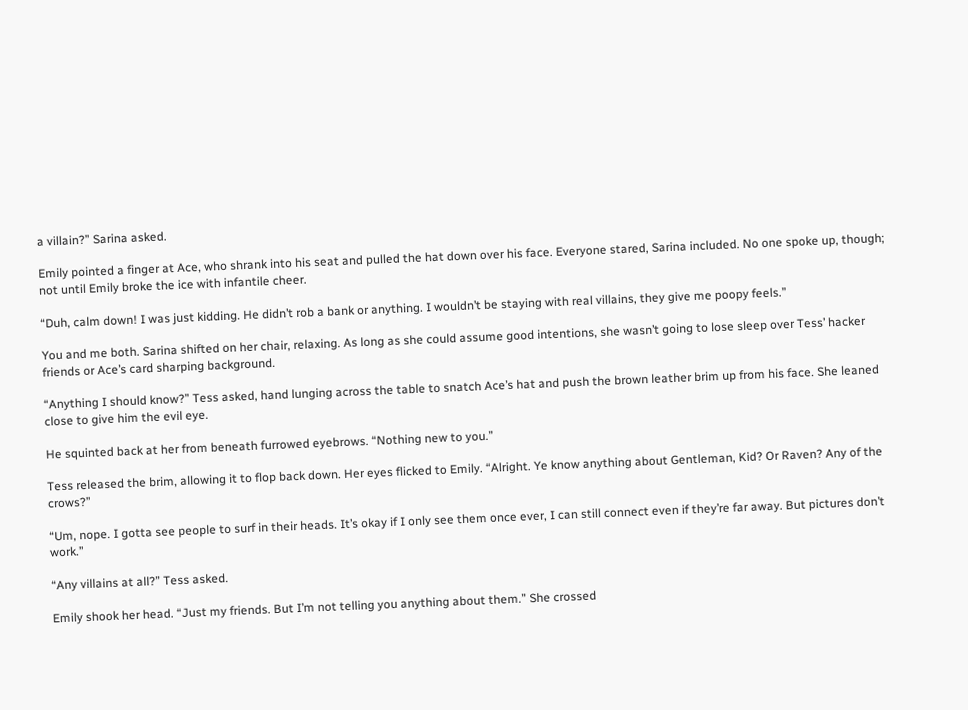a villain?” Sarina asked.

Emily pointed a finger at Ace, who shrank into his seat and pulled the hat down over his face. Everyone stared, Sarina included. No one spoke up, though; not until Emily broke the ice with infantile cheer.

“Duh, calm down! I was just kidding. He didn’t rob a bank or anything. I wouldn’t be staying with real villains, they give me poopy feels.”

You and me both. Sarina shifted on her chair, relaxing. As long as she could assume good intentions, she wasn’t going to lose sleep over Tess’ hacker friends or Ace’s card sharping background.

“Anything I should know?” Tess asked, hand lunging across the table to snatch Ace’s hat and push the brown leather brim up from his face. She leaned close to give him the evil eye.

He squinted back at her from beneath furrowed eyebrows. “Nothing new to you.”

Tess released the brim, allowing it to flop back down. Her eyes flicked to Emily. “Alright. Ye know anything about Gentleman, Kid? Or Raven? Any of the crows?”

“Um, nope. I gotta see people to surf in their heads. It’s okay if I only see them once ever, I can still connect even if they’re far away. But pictures don’t work.”

“Any villains at all?” Tess asked.

Emily shook her head. “Just my friends. But I’m not telling you anything about them.” She crossed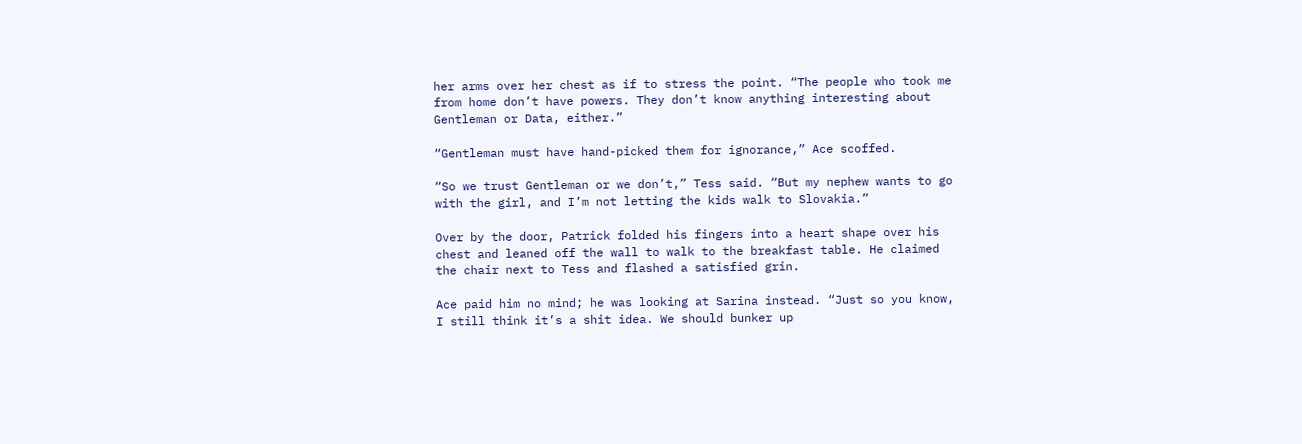her arms over her chest as if to stress the point. “The people who took me from home don’t have powers. They don’t know anything interesting about Gentleman or Data, either.”

“Gentleman must have hand-picked them for ignorance,” Ace scoffed.

“So we trust Gentleman or we don’t,” Tess said. “But my nephew wants to go with the girl, and I’m not letting the kids walk to Slovakia.”

Over by the door, Patrick folded his fingers into a heart shape over his chest and leaned off the wall to walk to the breakfast table. He claimed the chair next to Tess and flashed a satisfied grin.

Ace paid him no mind; he was looking at Sarina instead. “Just so you know, I still think it’s a shit idea. We should bunker up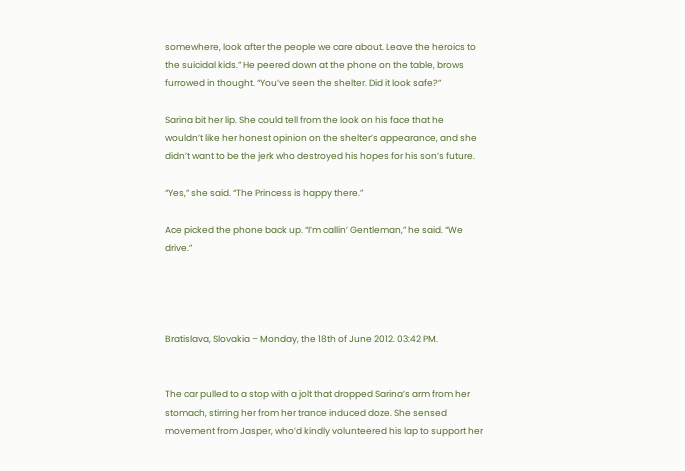somewhere, look after the people we care about. Leave the heroics to the suicidal kids.” He peered down at the phone on the table, brows furrowed in thought. “You’ve seen the shelter. Did it look safe?”

Sarina bit her lip. She could tell from the look on his face that he wouldn’t like her honest opinion on the shelter’s appearance, and she didn’t want to be the jerk who destroyed his hopes for his son’s future.

“Yes,” she said. “The Princess is happy there.”

Ace picked the phone back up. “I’m callin’ Gentleman,” he said. “We drive.”




Bratislava, Slovakia – Monday, the 18th of June 2012. 03:42 PM.


The car pulled to a stop with a jolt that dropped Sarina’s arm from her stomach, stirring her from her trance induced doze. She sensed movement from Jasper, who’d kindly volunteered his lap to support her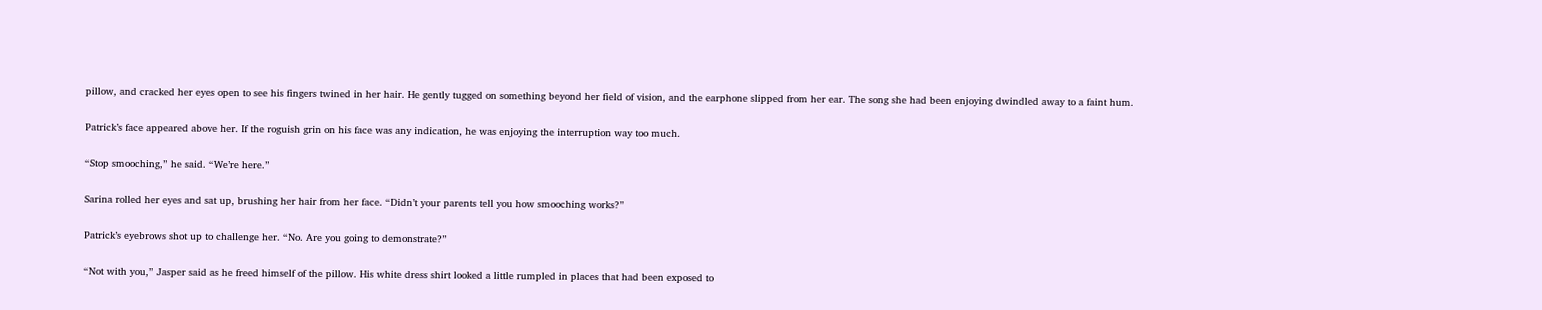pillow, and cracked her eyes open to see his fingers twined in her hair. He gently tugged on something beyond her field of vision, and the earphone slipped from her ear. The song she had been enjoying dwindled away to a faint hum.

Patrick’s face appeared above her. If the roguish grin on his face was any indication, he was enjoying the interruption way too much.

“Stop smooching,” he said. “We’re here.”

Sarina rolled her eyes and sat up, brushing her hair from her face. “Didn’t your parents tell you how smooching works?”

Patrick’s eyebrows shot up to challenge her. “No. Are you going to demonstrate?”

“Not with you,” Jasper said as he freed himself of the pillow. His white dress shirt looked a little rumpled in places that had been exposed to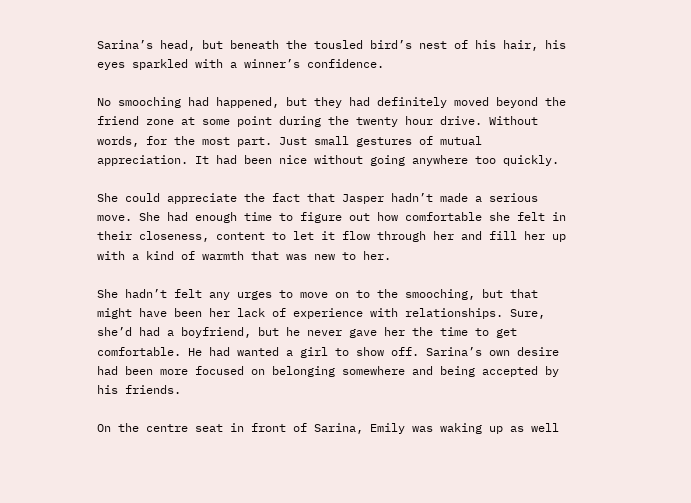Sarina’s head, but beneath the tousled bird’s nest of his hair, his eyes sparkled with a winner’s confidence.

No smooching had happened, but they had definitely moved beyond the friend zone at some point during the twenty hour drive. Without words, for the most part. Just small gestures of mutual appreciation. It had been nice without going anywhere too quickly.

She could appreciate the fact that Jasper hadn’t made a serious move. She had enough time to figure out how comfortable she felt in their closeness, content to let it flow through her and fill her up with a kind of warmth that was new to her.

She hadn’t felt any urges to move on to the smooching, but that might have been her lack of experience with relationships. Sure, she’d had a boyfriend, but he never gave her the time to get comfortable. He had wanted a girl to show off. Sarina’s own desire had been more focused on belonging somewhere and being accepted by his friends.

On the centre seat in front of Sarina, Emily was waking up as well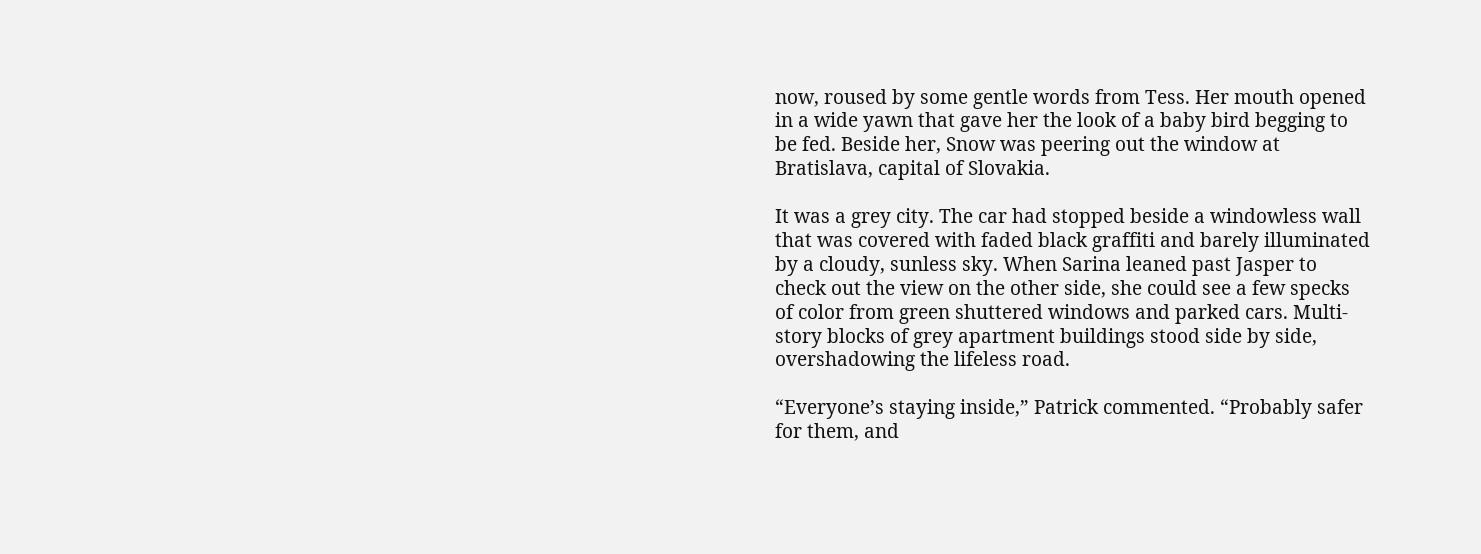now, roused by some gentle words from Tess. Her mouth opened in a wide yawn that gave her the look of a baby bird begging to be fed. Beside her, Snow was peering out the window at Bratislava, capital of Slovakia.

It was a grey city. The car had stopped beside a windowless wall that was covered with faded black graffiti and barely illuminated by a cloudy, sunless sky. When Sarina leaned past Jasper to check out the view on the other side, she could see a few specks of color from green shuttered windows and parked cars. Multi-story blocks of grey apartment buildings stood side by side, overshadowing the lifeless road.

“Everyone’s staying inside,” Patrick commented. “Probably safer for them, and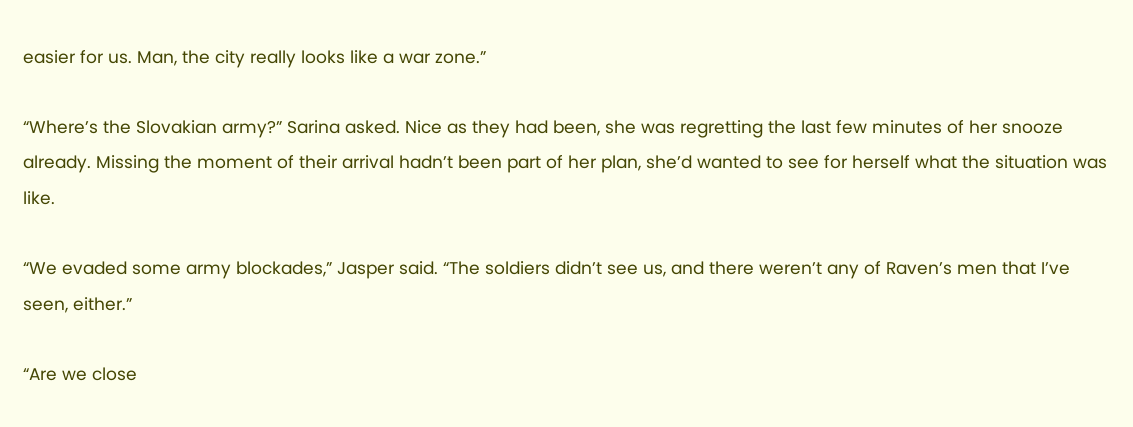easier for us. Man, the city really looks like a war zone.”

“Where’s the Slovakian army?” Sarina asked. Nice as they had been, she was regretting the last few minutes of her snooze already. Missing the moment of their arrival hadn’t been part of her plan, she’d wanted to see for herself what the situation was like.

“We evaded some army blockades,” Jasper said. “The soldiers didn’t see us, and there weren’t any of Raven’s men that I’ve seen, either.”

“Are we close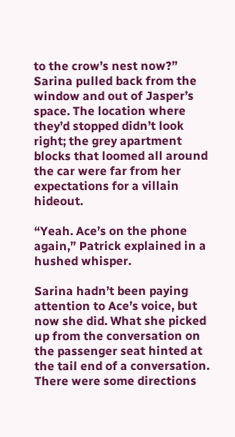to the crow’s nest now?” Sarina pulled back from the window and out of Jasper’s space. The location where they’d stopped didn’t look right; the grey apartment blocks that loomed all around the car were far from her expectations for a villain hideout.

“Yeah. Ace’s on the phone again,” Patrick explained in a hushed whisper.

Sarina hadn’t been paying attention to Ace’s voice, but now she did. What she picked up from the conversation on the passenger seat hinted at the tail end of a conversation. There were some directions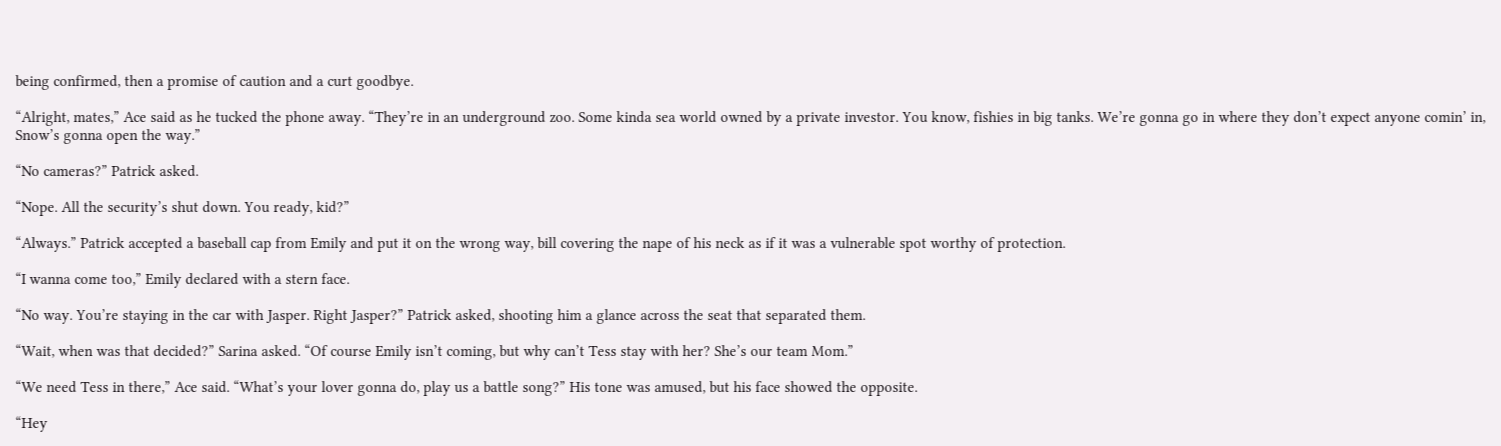being confirmed, then a promise of caution and a curt goodbye.

“Alright, mates,” Ace said as he tucked the phone away. “They’re in an underground zoo. Some kinda sea world owned by a private investor. You know, fishies in big tanks. We’re gonna go in where they don’t expect anyone comin’ in, Snow’s gonna open the way.”

“No cameras?” Patrick asked.

“Nope. All the security’s shut down. You ready, kid?”

“Always.” Patrick accepted a baseball cap from Emily and put it on the wrong way, bill covering the nape of his neck as if it was a vulnerable spot worthy of protection.

“I wanna come too,” Emily declared with a stern face.

“No way. You’re staying in the car with Jasper. Right Jasper?” Patrick asked, shooting him a glance across the seat that separated them.

“Wait, when was that decided?” Sarina asked. “Of course Emily isn’t coming, but why can’t Tess stay with her? She’s our team Mom.”

“We need Tess in there,” Ace said. “What’s your lover gonna do, play us a battle song?” His tone was amused, but his face showed the opposite.

“Hey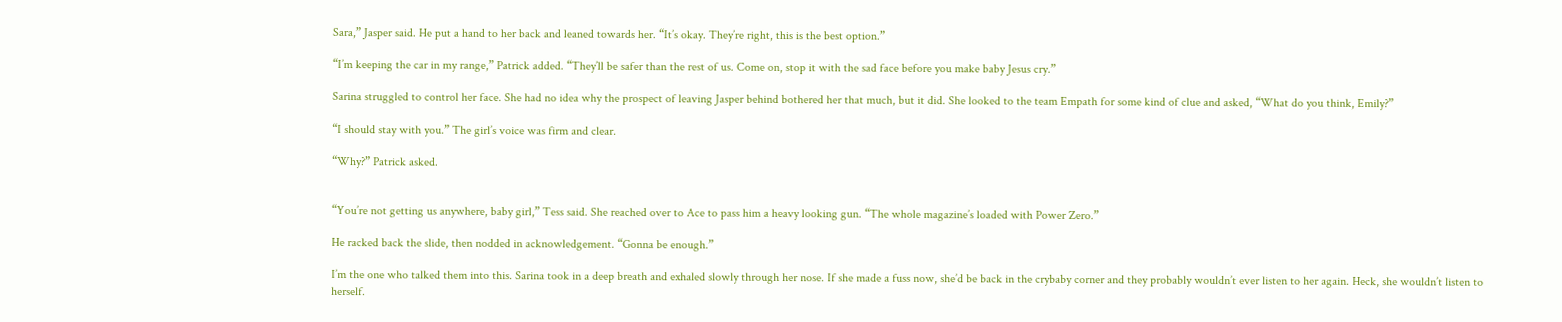Sara,” Jasper said. He put a hand to her back and leaned towards her. “It’s okay. They’re right, this is the best option.”

“I’m keeping the car in my range,” Patrick added. “They’ll be safer than the rest of us. Come on, stop it with the sad face before you make baby Jesus cry.”

Sarina struggled to control her face. She had no idea why the prospect of leaving Jasper behind bothered her that much, but it did. She looked to the team Empath for some kind of clue and asked, “What do you think, Emily?”

“I should stay with you.” The girl’s voice was firm and clear.

“Why?” Patrick asked.


“You’re not getting us anywhere, baby girl,” Tess said. She reached over to Ace to pass him a heavy looking gun. “The whole magazine’s loaded with Power Zero.”

He racked back the slide, then nodded in acknowledgement. “Gonna be enough.”

I’m the one who talked them into this. Sarina took in a deep breath and exhaled slowly through her nose. If she made a fuss now, she’d be back in the crybaby corner and they probably wouldn’t ever listen to her again. Heck, she wouldn’t listen to herself.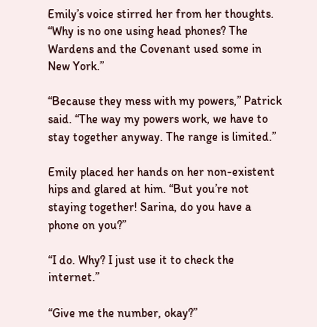Emily’s voice stirred her from her thoughts. “Why is no one using head phones? The Wardens and the Covenant used some in New York.”

“Because they mess with my powers,” Patrick said. “The way my powers work, we have to stay together anyway. The range is limited.”

Emily placed her hands on her non-existent hips and glared at him. “But you’re not staying together! Sarina, do you have a phone on you?”

“I do. Why? I just use it to check the internet.”

“Give me the number, okay?”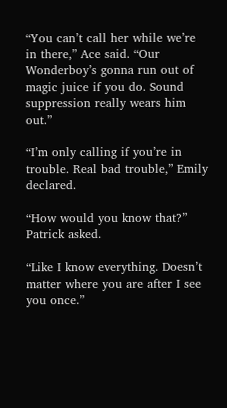“You can’t call her while we’re in there,” Ace said. “Our Wonderboy’s gonna run out of magic juice if you do. Sound suppression really wears him out.”

“I’m only calling if you’re in trouble. Real bad trouble,” Emily declared.

“How would you know that?” Patrick asked.

“Like I know everything. Doesn’t matter where you are after I see you once.”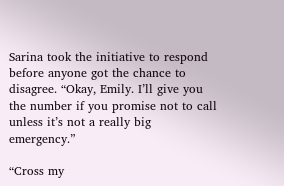Sarina took the initiative to respond before anyone got the chance to disagree. “Okay, Emily. I’ll give you the number if you promise not to call unless it’s not a really big emergency.”

“Cross my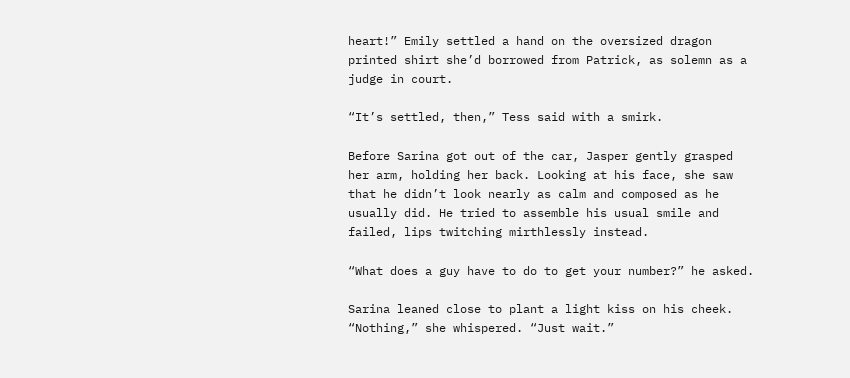heart!” Emily settled a hand on the oversized dragon printed shirt she’d borrowed from Patrick, as solemn as a judge in court.

“It’s settled, then,” Tess said with a smirk.

Before Sarina got out of the car, Jasper gently grasped her arm, holding her back. Looking at his face, she saw that he didn’t look nearly as calm and composed as he usually did. He tried to assemble his usual smile and failed, lips twitching mirthlessly instead.

“What does a guy have to do to get your number?” he asked.

Sarina leaned close to plant a light kiss on his cheek. “Nothing,” she whispered. “Just wait.”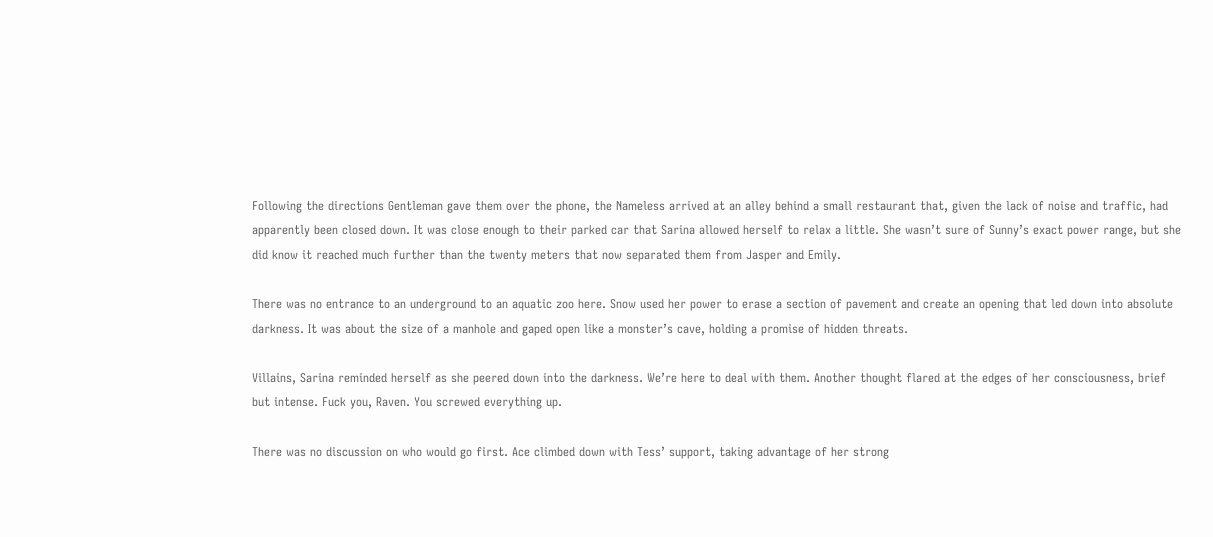Following the directions Gentleman gave them over the phone, the Nameless arrived at an alley behind a small restaurant that, given the lack of noise and traffic, had apparently been closed down. It was close enough to their parked car that Sarina allowed herself to relax a little. She wasn’t sure of Sunny’s exact power range, but she did know it reached much further than the twenty meters that now separated them from Jasper and Emily.

There was no entrance to an underground to an aquatic zoo here. Snow used her power to erase a section of pavement and create an opening that led down into absolute darkness. It was about the size of a manhole and gaped open like a monster’s cave, holding a promise of hidden threats.

Villains, Sarina reminded herself as she peered down into the darkness. We’re here to deal with them. Another thought flared at the edges of her consciousness, brief but intense. Fuck you, Raven. You screwed everything up.

There was no discussion on who would go first. Ace climbed down with Tess’ support, taking advantage of her strong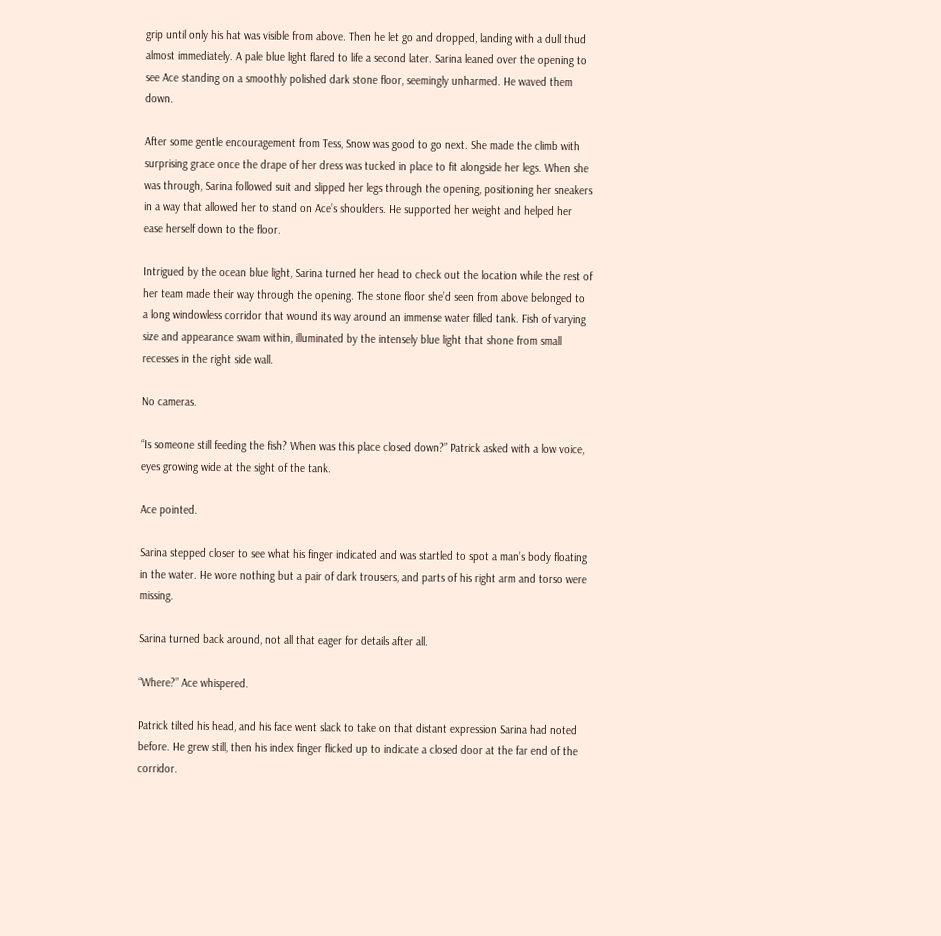grip until only his hat was visible from above. Then he let go and dropped, landing with a dull thud almost immediately. A pale blue light flared to life a second later. Sarina leaned over the opening to see Ace standing on a smoothly polished dark stone floor, seemingly unharmed. He waved them down.

After some gentle encouragement from Tess, Snow was good to go next. She made the climb with surprising grace once the drape of her dress was tucked in place to fit alongside her legs. When she was through, Sarina followed suit and slipped her legs through the opening, positioning her sneakers in a way that allowed her to stand on Ace’s shoulders. He supported her weight and helped her ease herself down to the floor.

Intrigued by the ocean blue light, Sarina turned her head to check out the location while the rest of her team made their way through the opening. The stone floor she’d seen from above belonged to a long windowless corridor that wound its way around an immense water filled tank. Fish of varying size and appearance swam within, illuminated by the intensely blue light that shone from small recesses in the right side wall.

No cameras.

“Is someone still feeding the fish? When was this place closed down?” Patrick asked with a low voice, eyes growing wide at the sight of the tank.

Ace pointed.

Sarina stepped closer to see what his finger indicated and was startled to spot a man’s body floating in the water. He wore nothing but a pair of dark trousers, and parts of his right arm and torso were missing.

Sarina turned back around, not all that eager for details after all.

“Where?” Ace whispered.

Patrick tilted his head, and his face went slack to take on that distant expression Sarina had noted before. He grew still, then his index finger flicked up to indicate a closed door at the far end of the corridor.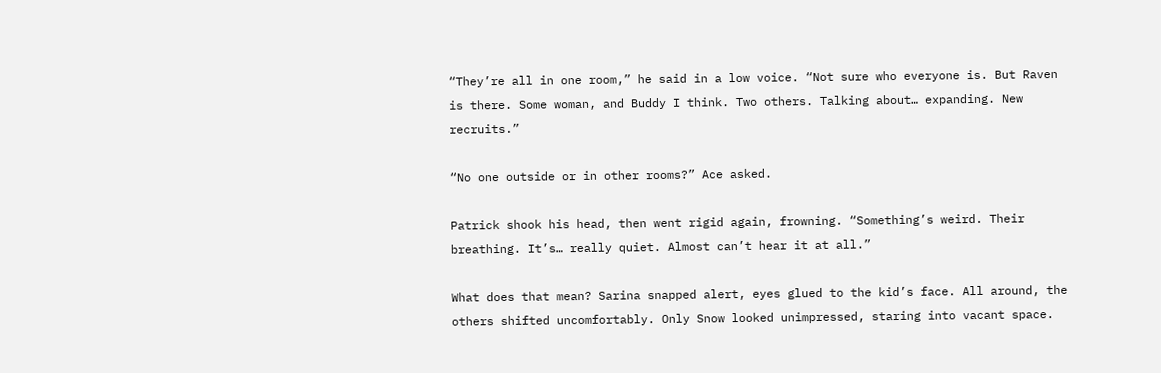“They’re all in one room,” he said in a low voice. “Not sure who everyone is. But Raven is there. Some woman, and Buddy I think. Two others. Talking about… expanding. New recruits.”

“No one outside or in other rooms?” Ace asked.

Patrick shook his head, then went rigid again, frowning. “Something’s weird. Their breathing. It’s… really quiet. Almost can’t hear it at all.”

What does that mean? Sarina snapped alert, eyes glued to the kid’s face. All around, the others shifted uncomfortably. Only Snow looked unimpressed, staring into vacant space.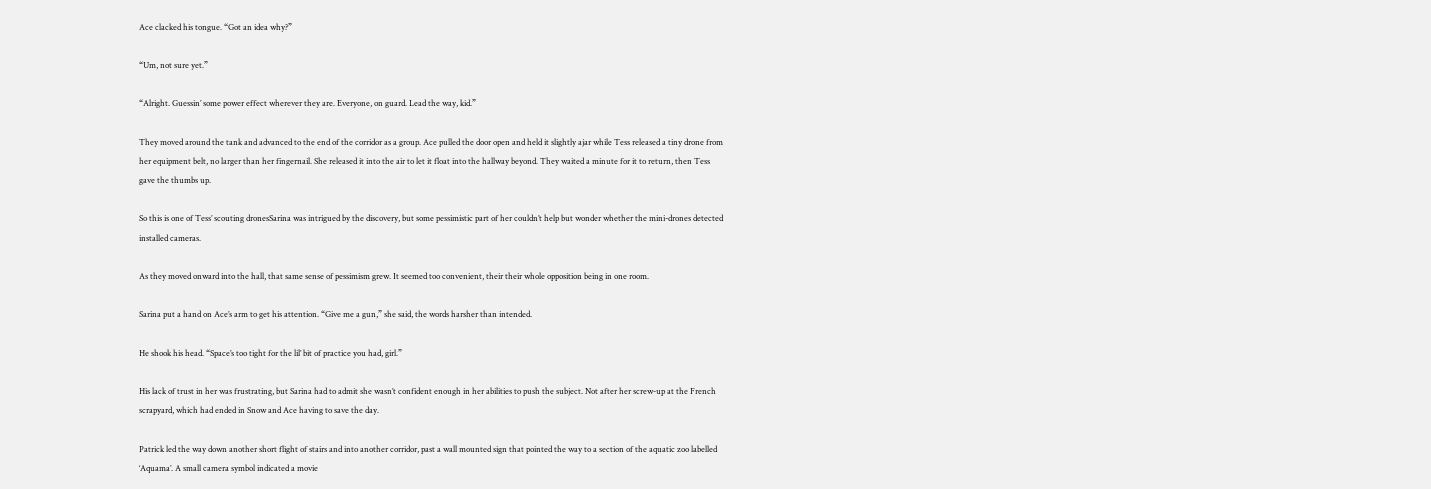Ace clacked his tongue. “Got an idea why?”

“Um, not sure yet.”

“Alright. Guessin’ some power effect wherever they are. Everyone, on guard. Lead the way, kid.”

They moved around the tank and advanced to the end of the corridor as a group. Ace pulled the door open and held it slightly ajar while Tess released a tiny drone from her equipment belt, no larger than her fingernail. She released it into the air to let it float into the hallway beyond. They waited a minute for it to return, then Tess gave the thumbs up.

So this is one of Tess’ scouting dronesSarina was intrigued by the discovery, but some pessimistic part of her couldn’t help but wonder whether the mini-drones detected installed cameras.

As they moved onward into the hall, that same sense of pessimism grew. It seemed too convenient, their their whole opposition being in one room.

Sarina put a hand on Ace’s arm to get his attention. “Give me a gun,” she said, the words harsher than intended.

He shook his head. “Space’s too tight for the lil’ bit of practice you had, girl.”

His lack of trust in her was frustrating, but Sarina had to admit she wasn’t confident enough in her abilities to push the subject. Not after her screw-up at the French scrapyard, which had ended in Snow and Ace having to save the day.

Patrick led the way down another short flight of stairs and into another corridor, past a wall mounted sign that pointed the way to a section of the aquatic zoo labelled ‘Aquama’. A small camera symbol indicated a movie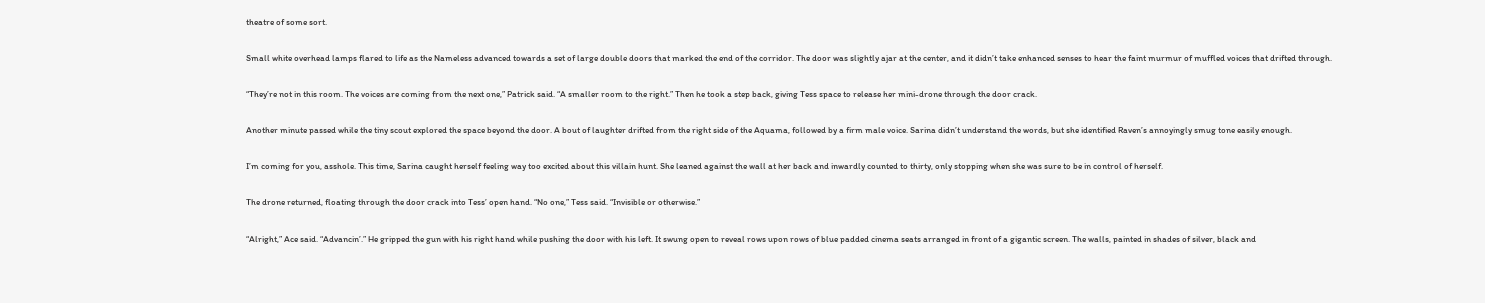theatre of some sort.

Small white overhead lamps flared to life as the Nameless advanced towards a set of large double doors that marked the end of the corridor. The door was slightly ajar at the center, and it didn’t take enhanced senses to hear the faint murmur of muffled voices that drifted through.

“They’re not in this room. The voices are coming from the next one,” Patrick said. “A smaller room to the right.” Then he took a step back, giving Tess space to release her mini-drone through the door crack.

Another minute passed while the tiny scout explored the space beyond the door. A bout of laughter drifted from the right side of the Aquama, followed by a firm male voice. Sarina didn’t understand the words, but she identified Raven’s annoyingly smug tone easily enough.

I’m coming for you, asshole. This time, Sarina caught herself feeling way too excited about this villain hunt. She leaned against the wall at her back and inwardly counted to thirty, only stopping when she was sure to be in control of herself.

The drone returned, floating through the door crack into Tess’ open hand. “No one,” Tess said. “Invisible or otherwise.”

“Alright,” Ace said. “Advancin’.” He gripped the gun with his right hand while pushing the door with his left. It swung open to reveal rows upon rows of blue padded cinema seats arranged in front of a gigantic screen. The walls, painted in shades of silver, black and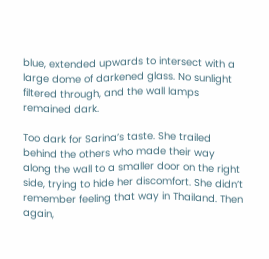blue, extended upwards to intersect with a large dome of darkened glass. No sunlight filtered through, and the wall lamps remained dark.

Too dark for Sarina’s taste. She trailed behind the others who made their way along the wall to a smaller door on the right side, trying to hide her discomfort. She didn’t remember feeling that way in Thailand. Then again,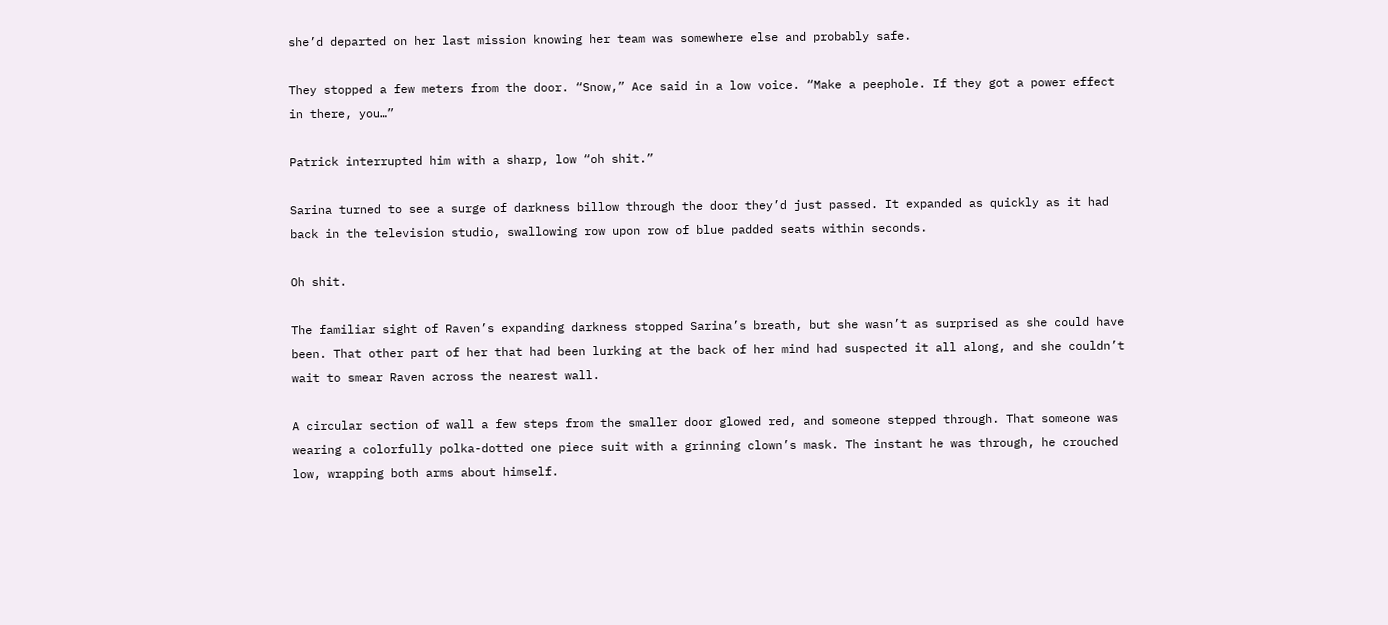she’d departed on her last mission knowing her team was somewhere else and probably safe.

They stopped a few meters from the door. “Snow,” Ace said in a low voice. “Make a peephole. If they got a power effect in there, you…”

Patrick interrupted him with a sharp, low “oh shit.”

Sarina turned to see a surge of darkness billow through the door they’d just passed. It expanded as quickly as it had back in the television studio, swallowing row upon row of blue padded seats within seconds.

Oh shit.

The familiar sight of Raven’s expanding darkness stopped Sarina’s breath, but she wasn’t as surprised as she could have been. That other part of her that had been lurking at the back of her mind had suspected it all along, and she couldn’t wait to smear Raven across the nearest wall.

A circular section of wall a few steps from the smaller door glowed red, and someone stepped through. That someone was wearing a colorfully polka-dotted one piece suit with a grinning clown’s mask. The instant he was through, he crouched low, wrapping both arms about himself.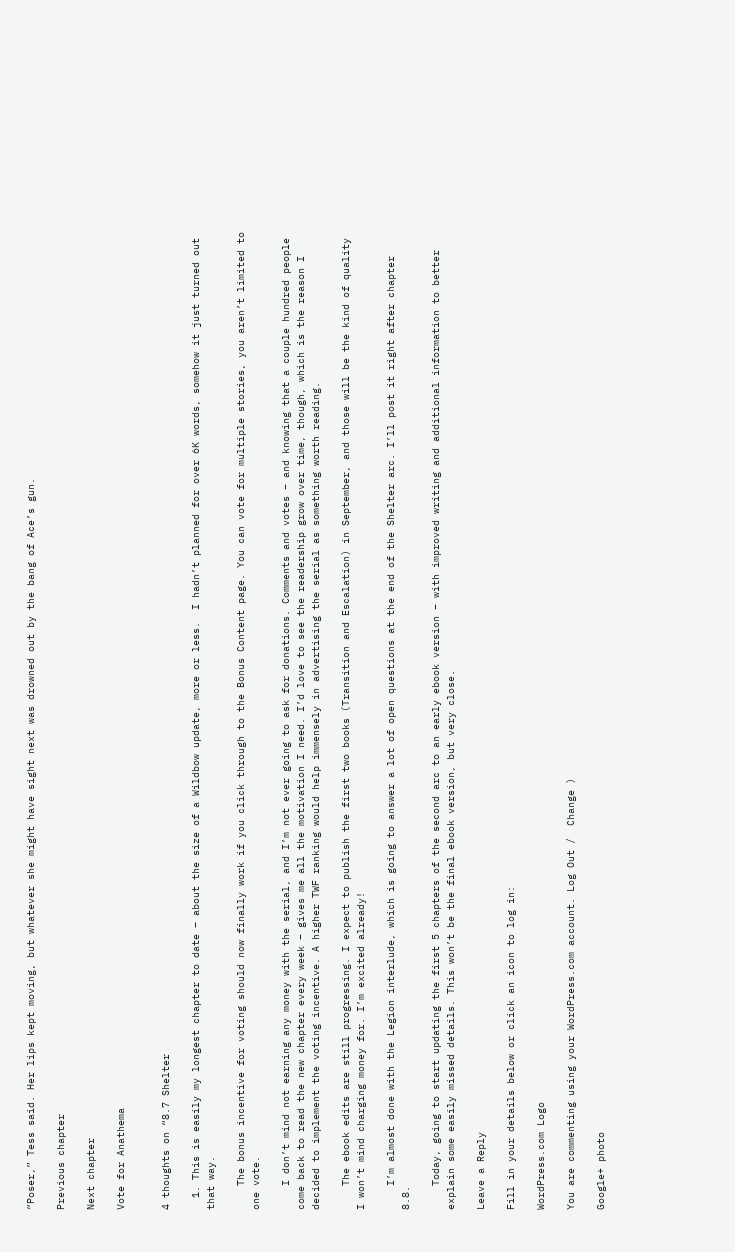“Poser,” Tess said. Her lips kept moving, but whatever she might have sight next was drowned out by the bang of Ace’s gun.

Previous chapter

Next chapter

Vote for Anathema


4 thoughts on “8.7 Shelter

  1. This is easily my longest chapter to date – about the size of a Wildbow update, more or less.  I hadn’t planned for over 6K words, somehow it just turned out that way.

    The bonus incentive for voting should now finally work if you click through to the Bonus Content page. You can vote for multiple stories, you aren’t limited to one vote.

    I don’t mind not earning any money with the serial, and I’m not ever going to ask for donations. Comments and votes – and knowing that a couple hundred people come back to read the new chapter every week – gives me all the motivation I need. I’d love to see the readership grow over time, though, which is the reason I decided to implement the voting incentive. A higher TWF ranking would help immensely in advertising the serial as something worth reading.

    The ebook edits are still progressing. I expect to publish the first two books (Transition and Escalation) in September, and those will be the kind of quality I won’t mind charging money for. I’m excited already!

    I’m almost done with the Legion interlude, which is going to answer a lot of open questions at the end of the Shelter arc. I’ll post it right after chapter 8.8.

    Today, going to start updating the first 5 chapters of the second arc to an early ebook version – with improved writing and additional information to better explain some easily missed details. This won’t be the final ebook version, but very close.

Leave a Reply

Fill in your details below or click an icon to log in:

WordPress.com Logo

You are commenting using your WordPress.com account. Log Out /  Change )

Google+ photo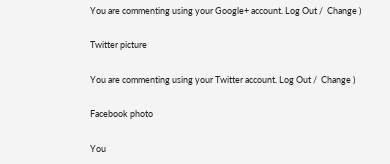You are commenting using your Google+ account. Log Out /  Change )

Twitter picture

You are commenting using your Twitter account. Log Out /  Change )

Facebook photo

You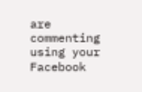are commenting using your Facebook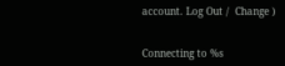account. Log Out /  Change )


Connecting to %s